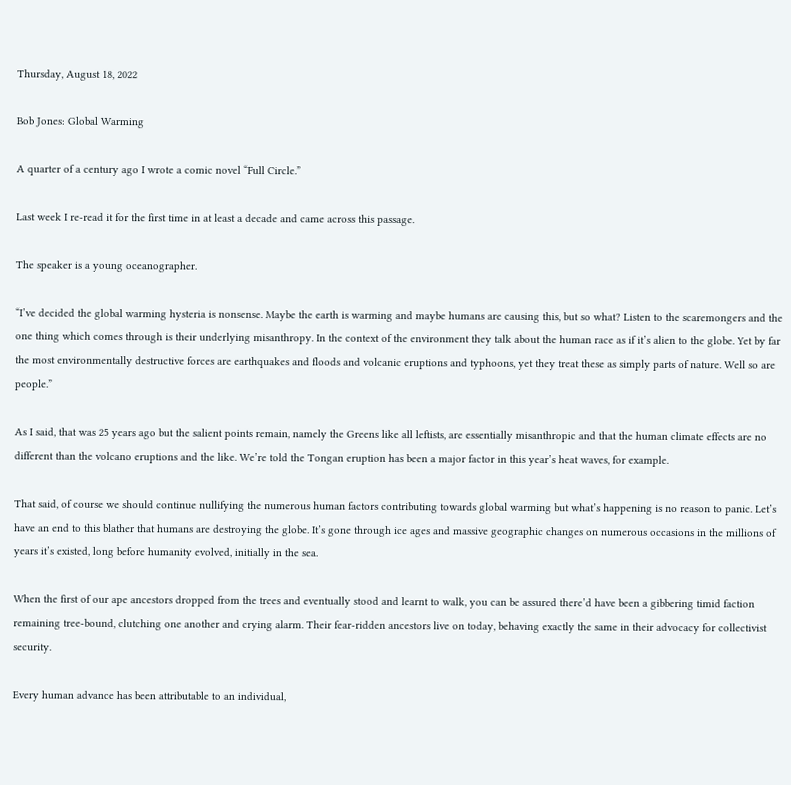Thursday, August 18, 2022

Bob Jones: Global Warming

A quarter of a century ago I wrote a comic novel “Full Circle.”

Last week I re-read it for the first time in at least a decade and came across this passage.

The speaker is a young oceanographer.

“I’ve decided the global warming hysteria is nonsense. Maybe the earth is warming and maybe humans are causing this, but so what? Listen to the scaremongers and the one thing which comes through is their underlying misanthropy. In the context of the environment they talk about the human race as if it’s alien to the globe. Yet by far the most environmentally destructive forces are earthquakes and floods and volcanic eruptions and typhoons, yet they treat these as simply parts of nature. Well so are people.”

As I said, that was 25 years ago but the salient points remain, namely the Greens like all leftists, are essentially misanthropic and that the human climate effects are no different than the volcano eruptions and the like. We’re told the Tongan eruption has been a major factor in this year’s heat waves, for example.

That said, of course we should continue nullifying the numerous human factors contributing towards global warming but what’s happening is no reason to panic. Let’s have an end to this blather that humans are destroying the globe. It’s gone through ice ages and massive geographic changes on numerous occasions in the millions of years it’s existed, long before humanity evolved, initially in the sea.

When the first of our ape ancestors dropped from the trees and eventually stood and learnt to walk, you can be assured there’d have been a gibbering timid faction remaining tree-bound, clutching one another and crying alarm. Their fear-ridden ancestors live on today, behaving exactly the same in their advocacy for collectivist security.

Every human advance has been attributable to an individual,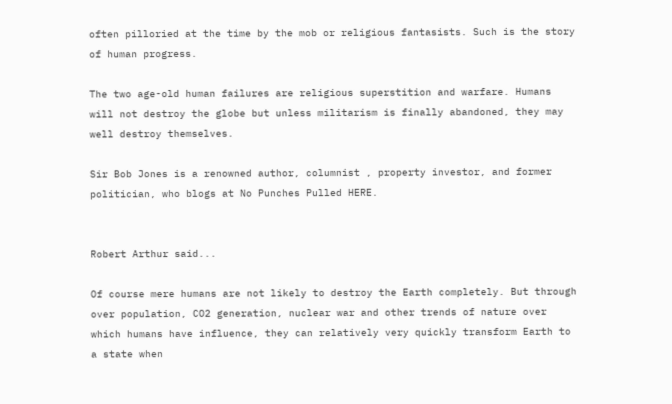often pilloried at the time by the mob or religious fantasists. Such is the story of human progress.

The two age-old human failures are religious superstition and warfare. Humans will not destroy the globe but unless militarism is finally abandoned, they may well destroy themselves.

Sir Bob Jones is a renowned author, columnist , property investor, and former politician, who blogs at No Punches Pulled HERE.


Robert Arthur said...

Of course mere humans are not likely to destroy the Earth completely. But through over population, CO2 generation, nuclear war and other trends of nature over which humans have influence, they can relatively very quickly transform Earth to a state when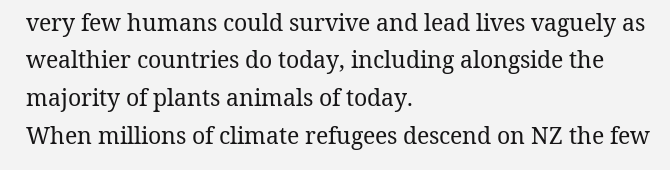very few humans could survive and lead lives vaguely as wealthier countries do today, including alongside the majority of plants animals of today.
When millions of climate refugees descend on NZ the few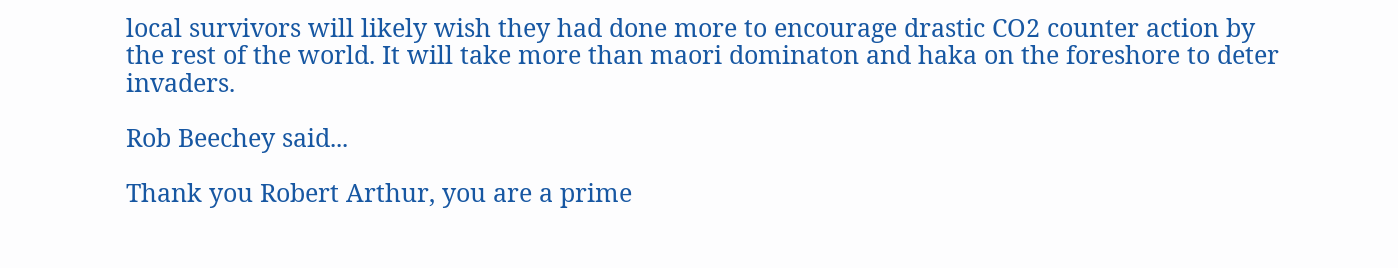local survivors will likely wish they had done more to encourage drastic CO2 counter action by the rest of the world. It will take more than maori dominaton and haka on the foreshore to deter invaders.

Rob Beechey said...

Thank you Robert Arthur, you are a prime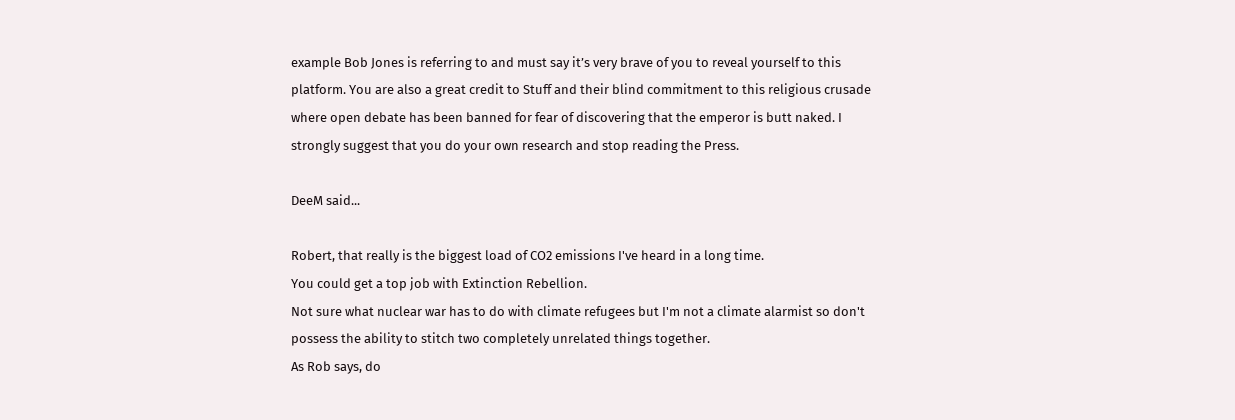example Bob Jones is referring to and must say it’s very brave of you to reveal yourself to this platform. You are also a great credit to Stuff and their blind commitment to this religious crusade where open debate has been banned for fear of discovering that the emperor is butt naked. I strongly suggest that you do your own research and stop reading the Press.

DeeM said...

Robert, that really is the biggest load of CO2 emissions I've heard in a long time.
You could get a top job with Extinction Rebellion.
Not sure what nuclear war has to do with climate refugees but I'm not a climate alarmist so don't possess the ability to stitch two completely unrelated things together.
As Rob says, do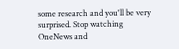some research and you'll be very surprised. Stop watching OneNews and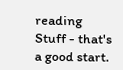reading Stuff - that's a good start.